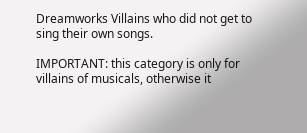Dreamworks Villains who did not get to sing their own songs.

IMPORTANT: this category is only for villains of musicals, otherwise it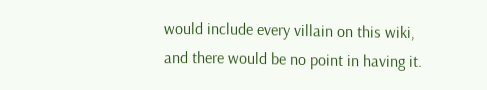would include every villain on this wiki, and there would be no point in having it.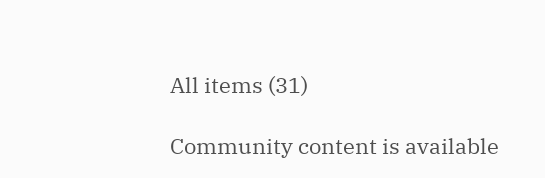All items (31)

Community content is available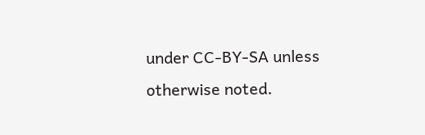under CC-BY-SA unless otherwise noted.